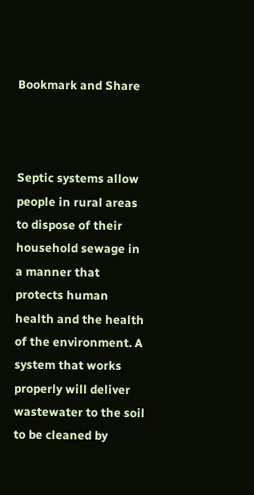Bookmark and Share



Septic systems allow people in rural areas to dispose of their household sewage in a manner that protects human health and the health of the environment. A system that works properly will deliver wastewater to the soil to be cleaned by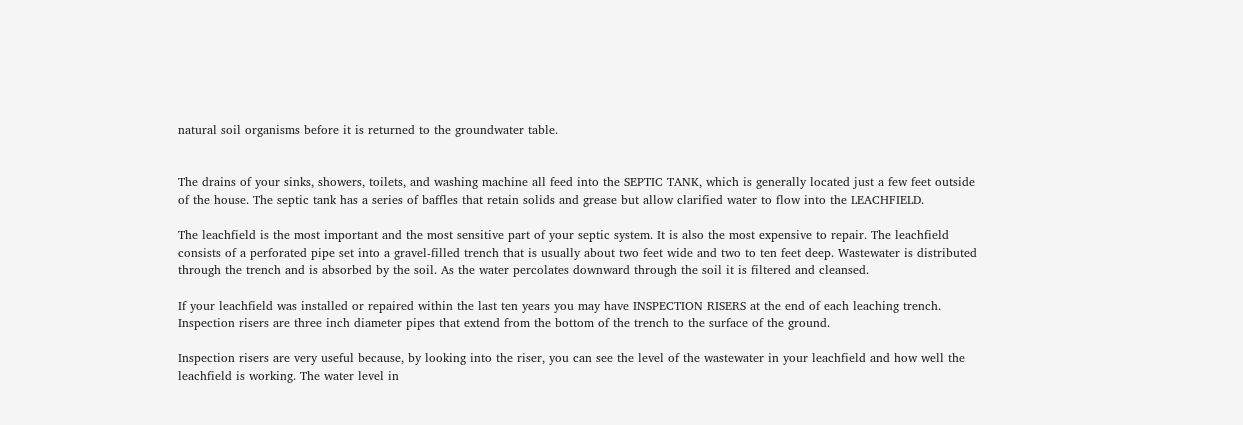natural soil organisms before it is returned to the groundwater table.


The drains of your sinks, showers, toilets, and washing machine all feed into the SEPTIC TANK, which is generally located just a few feet outside of the house. The septic tank has a series of baffles that retain solids and grease but allow clarified water to flow into the LEACHFIELD.

The leachfield is the most important and the most sensitive part of your septic system. It is also the most expensive to repair. The leachfield consists of a perforated pipe set into a gravel-filled trench that is usually about two feet wide and two to ten feet deep. Wastewater is distributed through the trench and is absorbed by the soil. As the water percolates downward through the soil it is filtered and cleansed.

If your leachfield was installed or repaired within the last ten years you may have INSPECTION RISERS at the end of each leaching trench. Inspection risers are three inch diameter pipes that extend from the bottom of the trench to the surface of the ground.

Inspection risers are very useful because, by looking into the riser, you can see the level of the wastewater in your leachfield and how well the leachfield is working. The water level in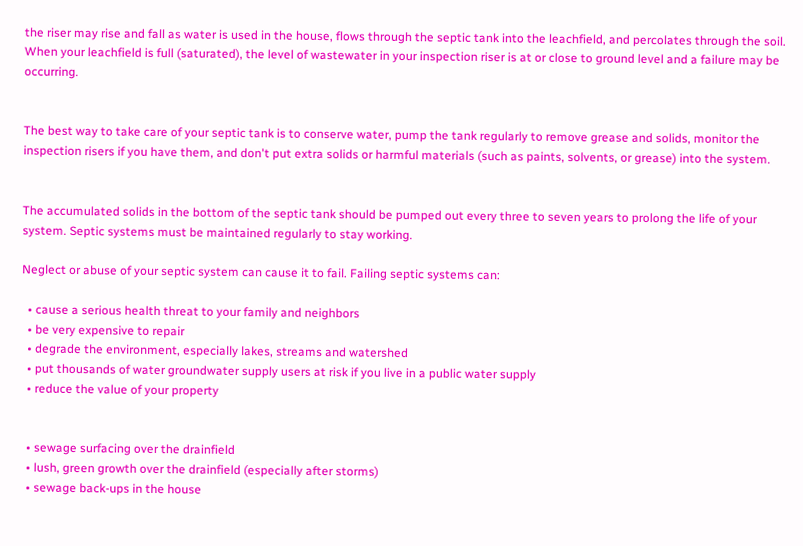the riser may rise and fall as water is used in the house, flows through the septic tank into the leachfield, and percolates through the soil. When your leachfield is full (saturated), the level of wastewater in your inspection riser is at or close to ground level and a failure may be occurring.


The best way to take care of your septic tank is to conserve water, pump the tank regularly to remove grease and solids, monitor the inspection risers if you have them, and don't put extra solids or harmful materials (such as paints, solvents, or grease) into the system.


The accumulated solids in the bottom of the septic tank should be pumped out every three to seven years to prolong the life of your system. Septic systems must be maintained regularly to stay working.

Neglect or abuse of your septic system can cause it to fail. Failing septic systems can:

  • cause a serious health threat to your family and neighbors
  • be very expensive to repair
  • degrade the environment, especially lakes, streams and watershed
  • put thousands of water groundwater supply users at risk if you live in a public water supply
  • reduce the value of your property


  • sewage surfacing over the drainfield
  • lush, green growth over the drainfield (especially after storms)
  • sewage back-ups in the house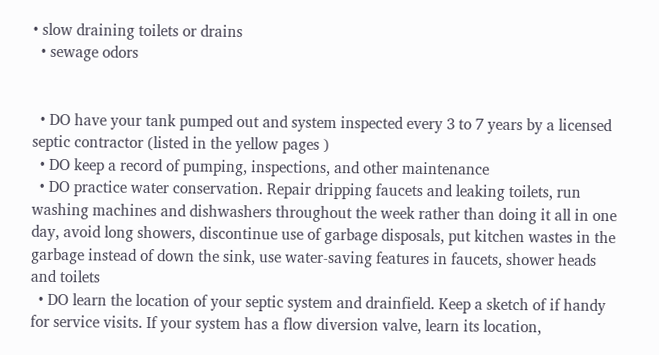• slow draining toilets or drains
  • sewage odors


  • DO have your tank pumped out and system inspected every 3 to 7 years by a licensed septic contractor (listed in the yellow pages )
  • DO keep a record of pumping, inspections, and other maintenance
  • DO practice water conservation. Repair dripping faucets and leaking toilets, run washing machines and dishwashers throughout the week rather than doing it all in one day, avoid long showers, discontinue use of garbage disposals, put kitchen wastes in the garbage instead of down the sink, use water-saving features in faucets, shower heads and toilets
  • DO learn the location of your septic system and drainfield. Keep a sketch of if handy for service visits. If your system has a flow diversion valve, learn its location,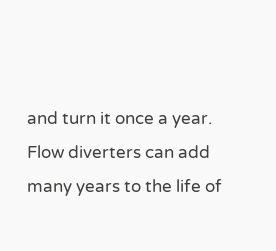and turn it once a year. Flow diverters can add many years to the life of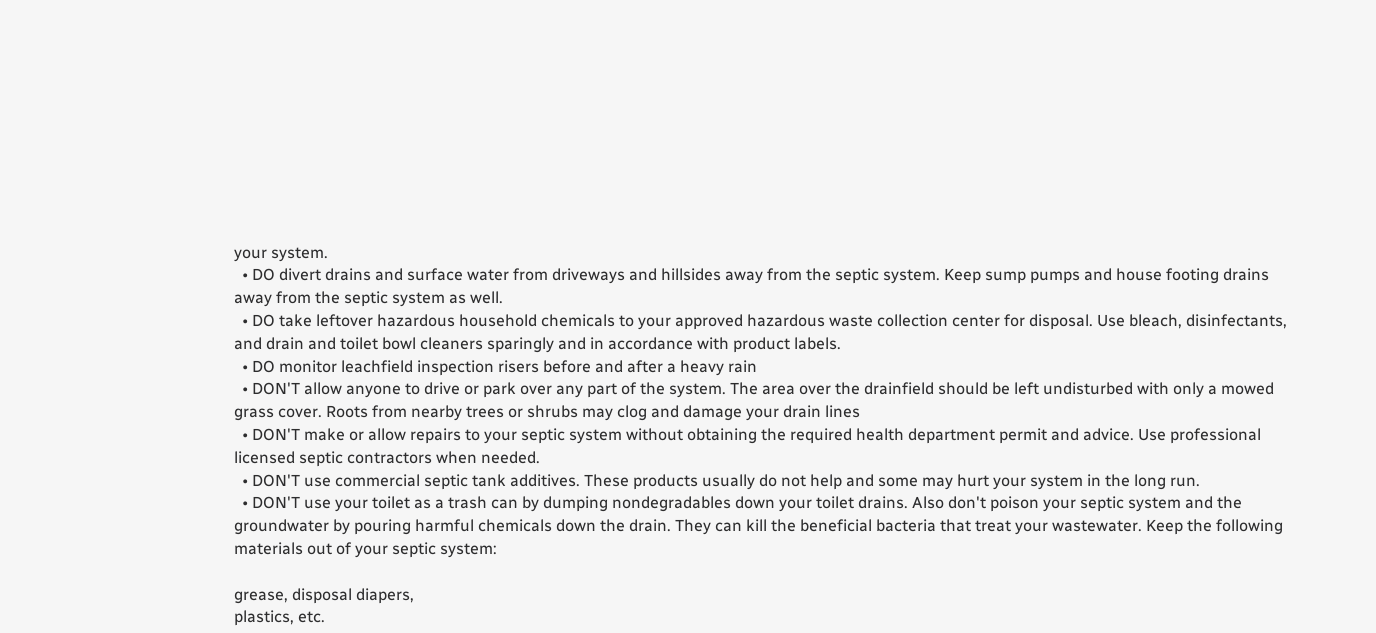your system.
  • DO divert drains and surface water from driveways and hillsides away from the septic system. Keep sump pumps and house footing drains away from the septic system as well.
  • DO take leftover hazardous household chemicals to your approved hazardous waste collection center for disposal. Use bleach, disinfectants, and drain and toilet bowl cleaners sparingly and in accordance with product labels.
  • DO monitor leachfield inspection risers before and after a heavy rain
  • DON'T allow anyone to drive or park over any part of the system. The area over the drainfield should be left undisturbed with only a mowed grass cover. Roots from nearby trees or shrubs may clog and damage your drain lines
  • DON'T make or allow repairs to your septic system without obtaining the required health department permit and advice. Use professional licensed septic contractors when needed.
  • DON'T use commercial septic tank additives. These products usually do not help and some may hurt your system in the long run.
  • DON'T use your toilet as a trash can by dumping nondegradables down your toilet drains. Also don't poison your septic system and the groundwater by pouring harmful chemicals down the drain. They can kill the beneficial bacteria that treat your wastewater. Keep the following materials out of your septic system:

grease, disposal diapers,
plastics, etc.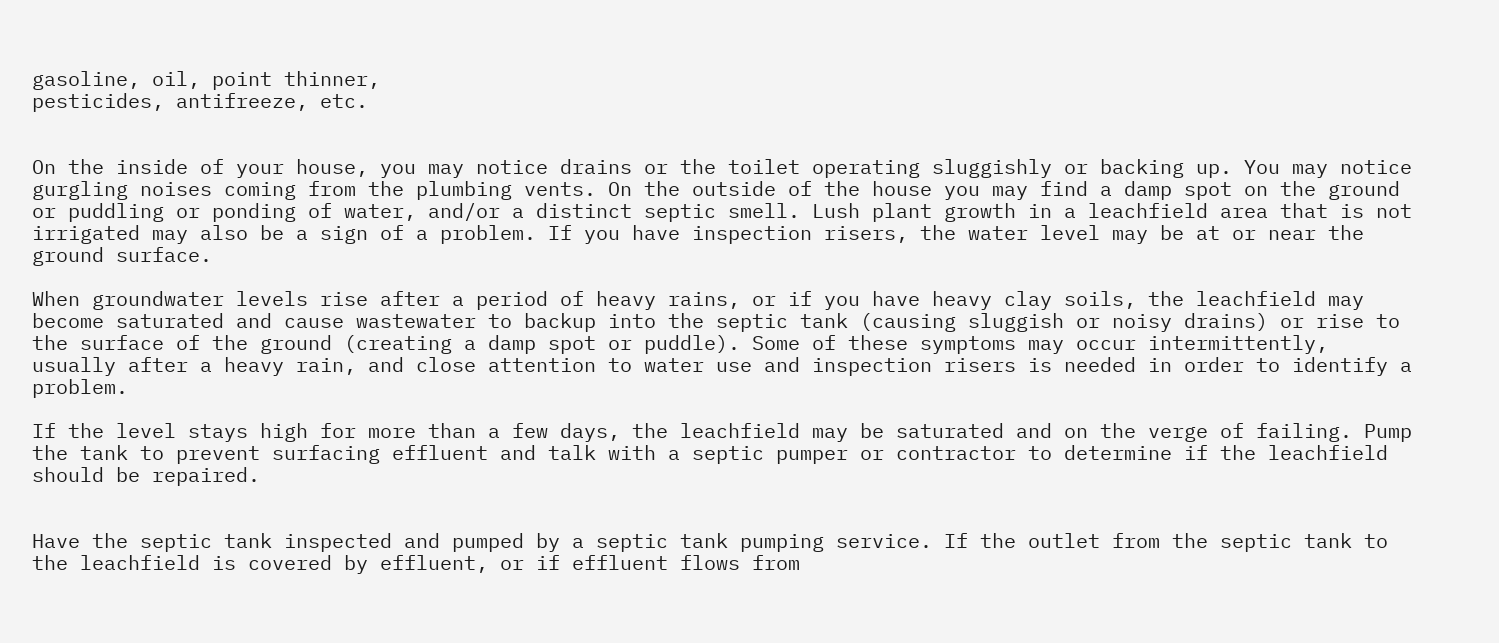gasoline, oil, point thinner,
pesticides, antifreeze, etc.


On the inside of your house, you may notice drains or the toilet operating sluggishly or backing up. You may notice gurgling noises coming from the plumbing vents. On the outside of the house you may find a damp spot on the ground or puddling or ponding of water, and/or a distinct septic smell. Lush plant growth in a leachfield area that is not irrigated may also be a sign of a problem. If you have inspection risers, the water level may be at or near the ground surface.

When groundwater levels rise after a period of heavy rains, or if you have heavy clay soils, the leachfield may become saturated and cause wastewater to backup into the septic tank (causing sluggish or noisy drains) or rise to the surface of the ground (creating a damp spot or puddle). Some of these symptoms may occur intermittently, usually after a heavy rain, and close attention to water use and inspection risers is needed in order to identify a problem.

If the level stays high for more than a few days, the leachfield may be saturated and on the verge of failing. Pump the tank to prevent surfacing effluent and talk with a septic pumper or contractor to determine if the leachfield should be repaired.


Have the septic tank inspected and pumped by a septic tank pumping service. If the outlet from the septic tank to the leachfield is covered by effluent, or if effluent flows from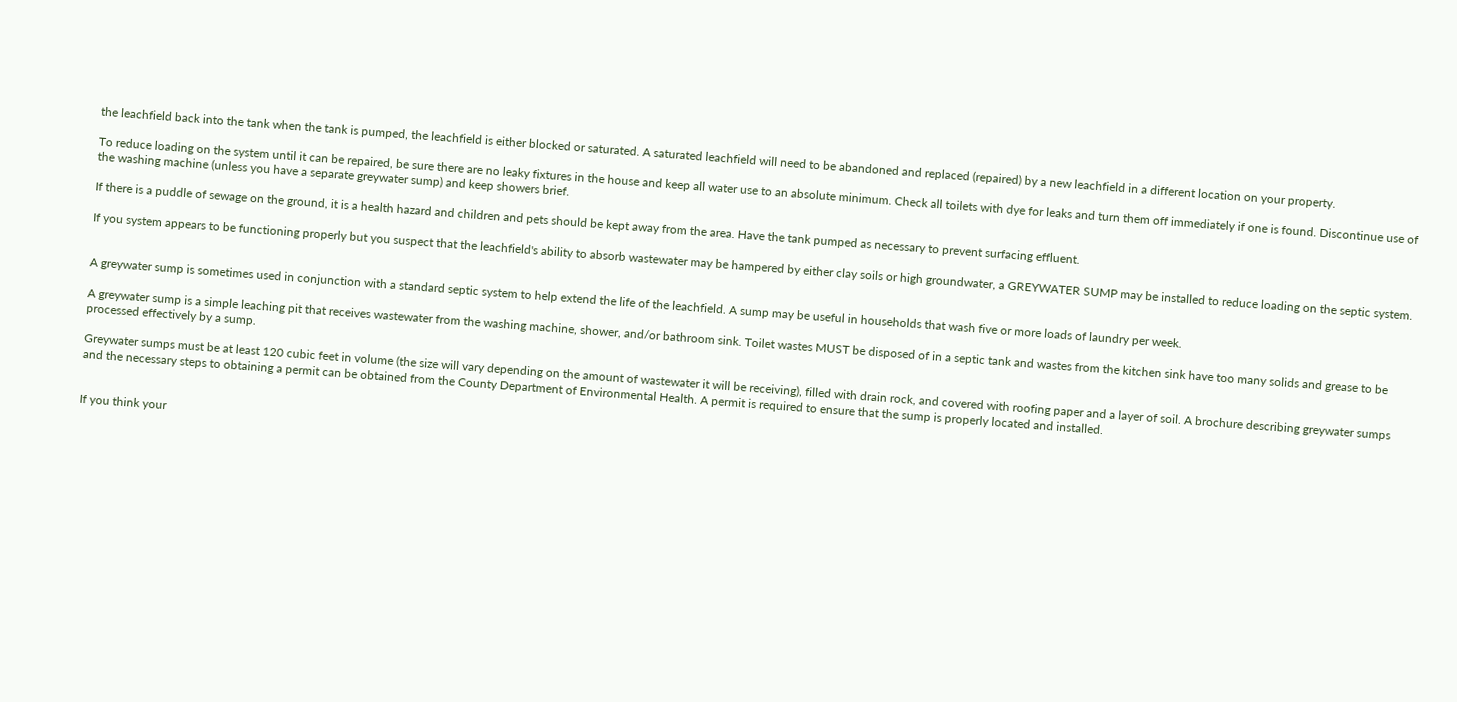the leachfield back into the tank when the tank is pumped, the leachfield is either blocked or saturated. A saturated leachfield will need to be abandoned and replaced (repaired) by a new leachfield in a different location on your property.

To reduce loading on the system until it can be repaired, be sure there are no leaky fixtures in the house and keep all water use to an absolute minimum. Check all toilets with dye for leaks and turn them off immediately if one is found. Discontinue use of the washing machine (unless you have a separate greywater sump) and keep showers brief.

If there is a puddle of sewage on the ground, it is a health hazard and children and pets should be kept away from the area. Have the tank pumped as necessary to prevent surfacing effluent.

If you system appears to be functioning properly but you suspect that the leachfield's ability to absorb wastewater may be hampered by either clay soils or high groundwater, a GREYWATER SUMP may be installed to reduce loading on the septic system.


A greywater sump is sometimes used in conjunction with a standard septic system to help extend the life of the leachfield. A sump may be useful in households that wash five or more loads of laundry per week.

A greywater sump is a simple leaching pit that receives wastewater from the washing machine, shower, and/or bathroom sink. Toilet wastes MUST be disposed of in a septic tank and wastes from the kitchen sink have too many solids and grease to be processed effectively by a sump.

Greywater sumps must be at least 120 cubic feet in volume (the size will vary depending on the amount of wastewater it will be receiving), filled with drain rock, and covered with roofing paper and a layer of soil. A brochure describing greywater sumps and the necessary steps to obtaining a permit can be obtained from the County Department of Environmental Health. A permit is required to ensure that the sump is properly located and installed.


If you think your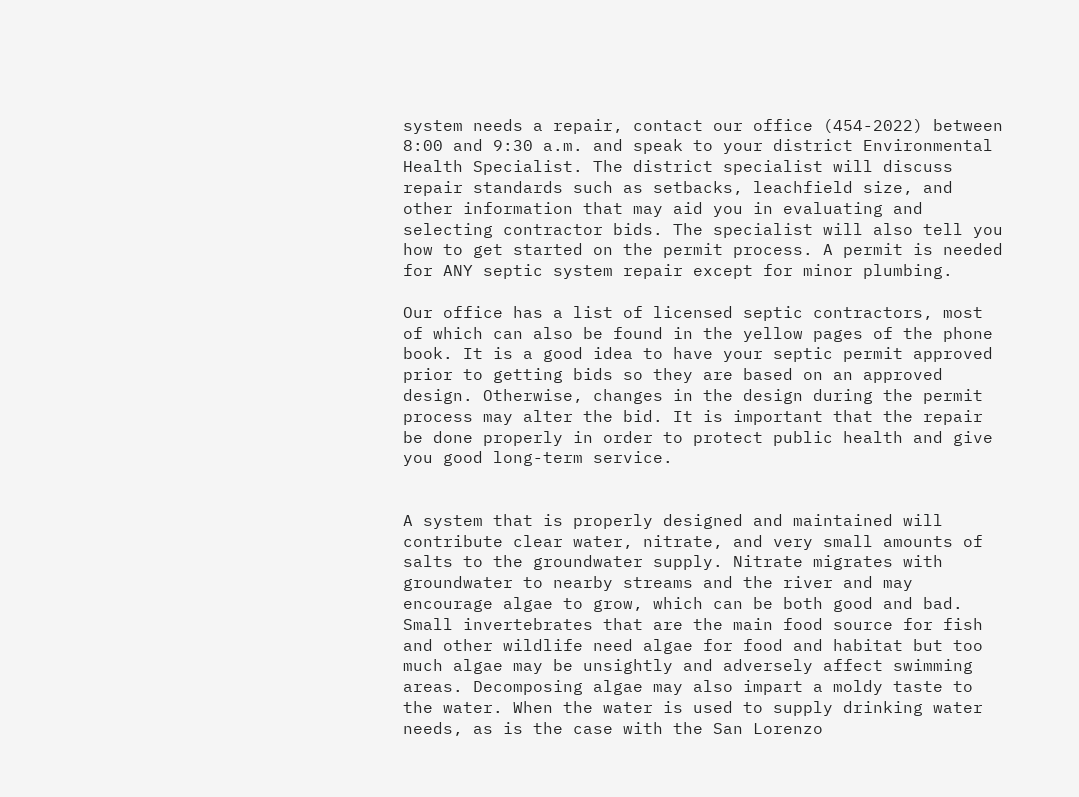system needs a repair, contact our office (454-2022) between 8:00 and 9:30 a.m. and speak to your district Environmental Health Specialist. The district specialist will discuss repair standards such as setbacks, leachfield size, and other information that may aid you in evaluating and selecting contractor bids. The specialist will also tell you how to get started on the permit process. A permit is needed for ANY septic system repair except for minor plumbing.

Our office has a list of licensed septic contractors, most of which can also be found in the yellow pages of the phone book. It is a good idea to have your septic permit approved prior to getting bids so they are based on an approved design. Otherwise, changes in the design during the permit process may alter the bid. It is important that the repair be done properly in order to protect public health and give you good long-term service.


A system that is properly designed and maintained will contribute clear water, nitrate, and very small amounts of salts to the groundwater supply. Nitrate migrates with groundwater to nearby streams and the river and may encourage algae to grow, which can be both good and bad. Small invertebrates that are the main food source for fish and other wildlife need algae for food and habitat but too much algae may be unsightly and adversely affect swimming areas. Decomposing algae may also impart a moldy taste to the water. When the water is used to supply drinking water needs, as is the case with the San Lorenzo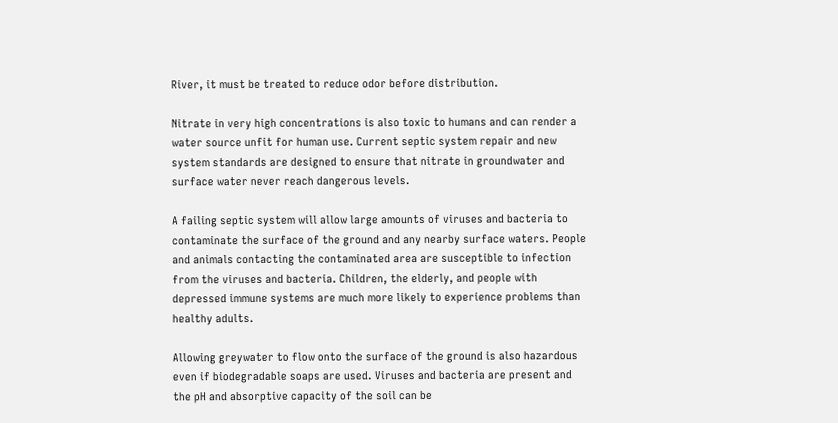River, it must be treated to reduce odor before distribution.

Nitrate in very high concentrations is also toxic to humans and can render a water source unfit for human use. Current septic system repair and new system standards are designed to ensure that nitrate in groundwater and surface water never reach dangerous levels.

A failing septic system will allow large amounts of viruses and bacteria to contaminate the surface of the ground and any nearby surface waters. People and animals contacting the contaminated area are susceptible to infection from the viruses and bacteria. Children, the elderly, and people with depressed immune systems are much more likely to experience problems than healthy adults.

Allowing greywater to flow onto the surface of the ground is also hazardous even if biodegradable soaps are used. Viruses and bacteria are present and the pH and absorptive capacity of the soil can be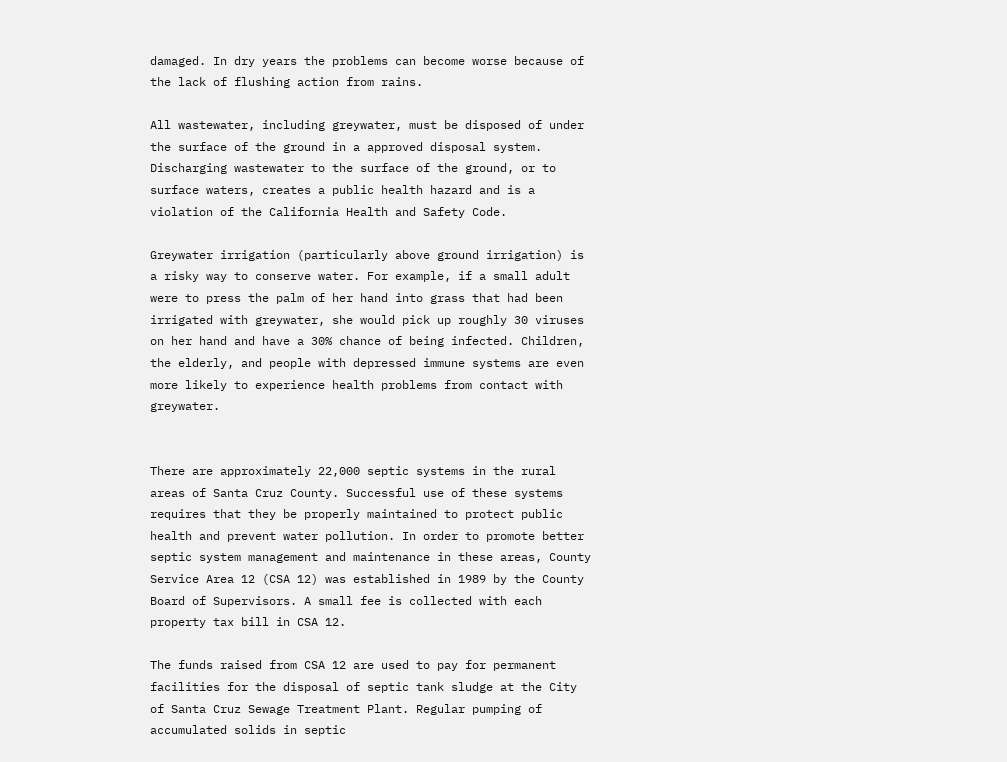damaged. In dry years the problems can become worse because of the lack of flushing action from rains.

All wastewater, including greywater, must be disposed of under the surface of the ground in a approved disposal system. Discharging wastewater to the surface of the ground, or to surface waters, creates a public health hazard and is a violation of the California Health and Safety Code.

Greywater irrigation (particularly above ground irrigation) is a risky way to conserve water. For example, if a small adult were to press the palm of her hand into grass that had been irrigated with greywater, she would pick up roughly 30 viruses on her hand and have a 30% chance of being infected. Children, the elderly, and people with depressed immune systems are even more likely to experience health problems from contact with greywater.


There are approximately 22,000 septic systems in the rural areas of Santa Cruz County. Successful use of these systems requires that they be properly maintained to protect public health and prevent water pollution. In order to promote better septic system management and maintenance in these areas, County Service Area 12 (CSA 12) was established in 1989 by the County Board of Supervisors. A small fee is collected with each property tax bill in CSA 12.

The funds raised from CSA 12 are used to pay for permanent facilities for the disposal of septic tank sludge at the City of Santa Cruz Sewage Treatment Plant. Regular pumping of accumulated solids in septic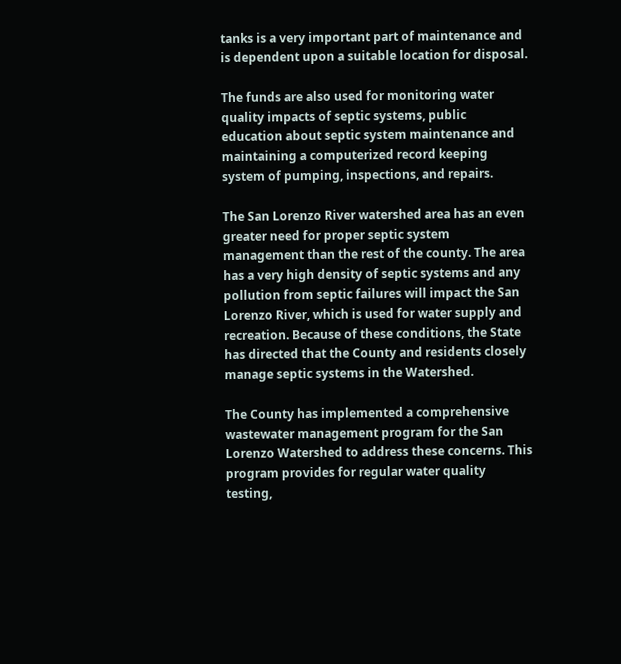tanks is a very important part of maintenance and is dependent upon a suitable location for disposal.

The funds are also used for monitoring water quality impacts of septic systems, public education about septic system maintenance and maintaining a computerized record keeping system of pumping, inspections, and repairs.

The San Lorenzo River watershed area has an even greater need for proper septic system management than the rest of the county. The area has a very high density of septic systems and any pollution from septic failures will impact the San Lorenzo River, which is used for water supply and recreation. Because of these conditions, the State has directed that the County and residents closely manage septic systems in the Watershed.

The County has implemented a comprehensive wastewater management program for the San Lorenzo Watershed to address these concerns. This program provides for regular water quality testing,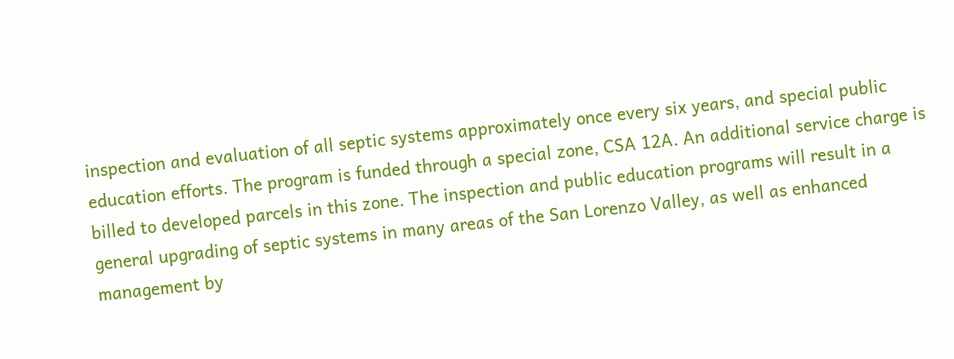inspection and evaluation of all septic systems approximately once every six years, and special public education efforts. The program is funded through a special zone, CSA 12A. An additional service charge is billed to developed parcels in this zone. The inspection and public education programs will result in a general upgrading of septic systems in many areas of the San Lorenzo Valley, as well as enhanced management by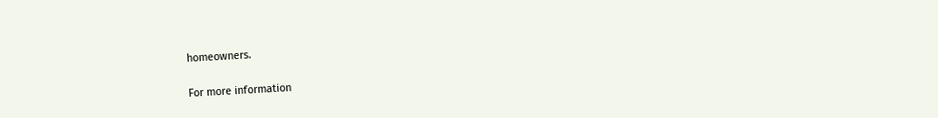homeowners.

For more information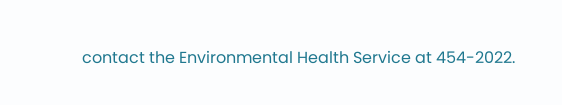contact the Environmental Health Service at 454-2022.